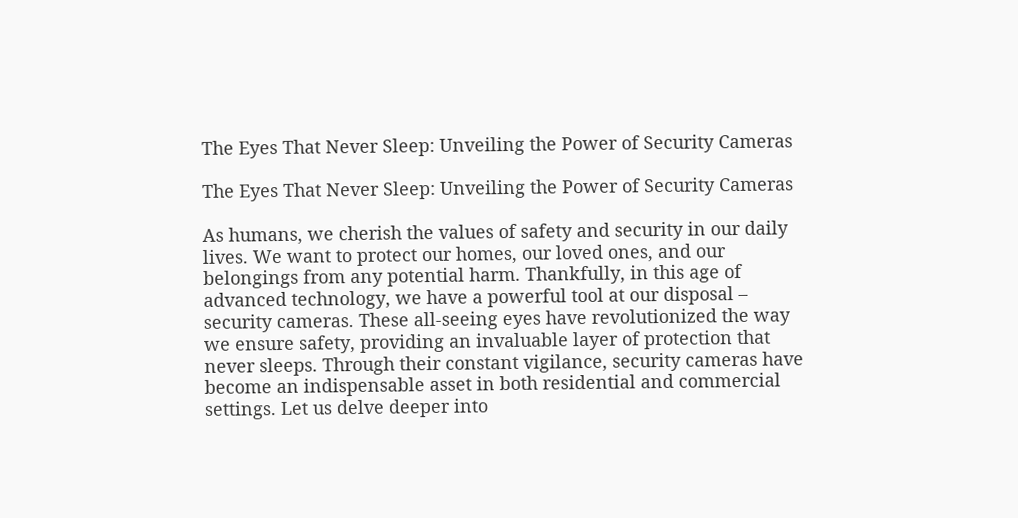The Eyes That Never Sleep: Unveiling the Power of Security Cameras

The Eyes That Never Sleep: Unveiling the Power of Security Cameras

As humans, we cherish the values of safety and security in our daily lives. We want to protect our homes, our loved ones, and our belongings from any potential harm. Thankfully, in this age of advanced technology, we have a powerful tool at our disposal – security cameras. These all-seeing eyes have revolutionized the way we ensure safety, providing an invaluable layer of protection that never sleeps. Through their constant vigilance, security cameras have become an indispensable asset in both residential and commercial settings. Let us delve deeper into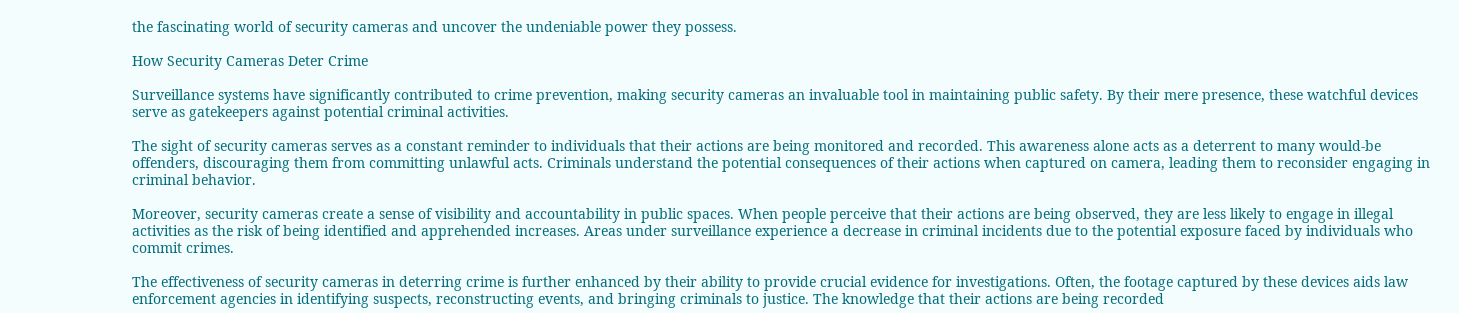the fascinating world of security cameras and uncover the undeniable power they possess.

How Security Cameras Deter Crime

Surveillance systems have significantly contributed to crime prevention, making security cameras an invaluable tool in maintaining public safety. By their mere presence, these watchful devices serve as gatekeepers against potential criminal activities.

The sight of security cameras serves as a constant reminder to individuals that their actions are being monitored and recorded. This awareness alone acts as a deterrent to many would-be offenders, discouraging them from committing unlawful acts. Criminals understand the potential consequences of their actions when captured on camera, leading them to reconsider engaging in criminal behavior.

Moreover, security cameras create a sense of visibility and accountability in public spaces. When people perceive that their actions are being observed, they are less likely to engage in illegal activities as the risk of being identified and apprehended increases. Areas under surveillance experience a decrease in criminal incidents due to the potential exposure faced by individuals who commit crimes.

The effectiveness of security cameras in deterring crime is further enhanced by their ability to provide crucial evidence for investigations. Often, the footage captured by these devices aids law enforcement agencies in identifying suspects, reconstructing events, and bringing criminals to justice. The knowledge that their actions are being recorded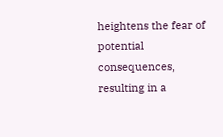heightens the fear of potential consequences, resulting in a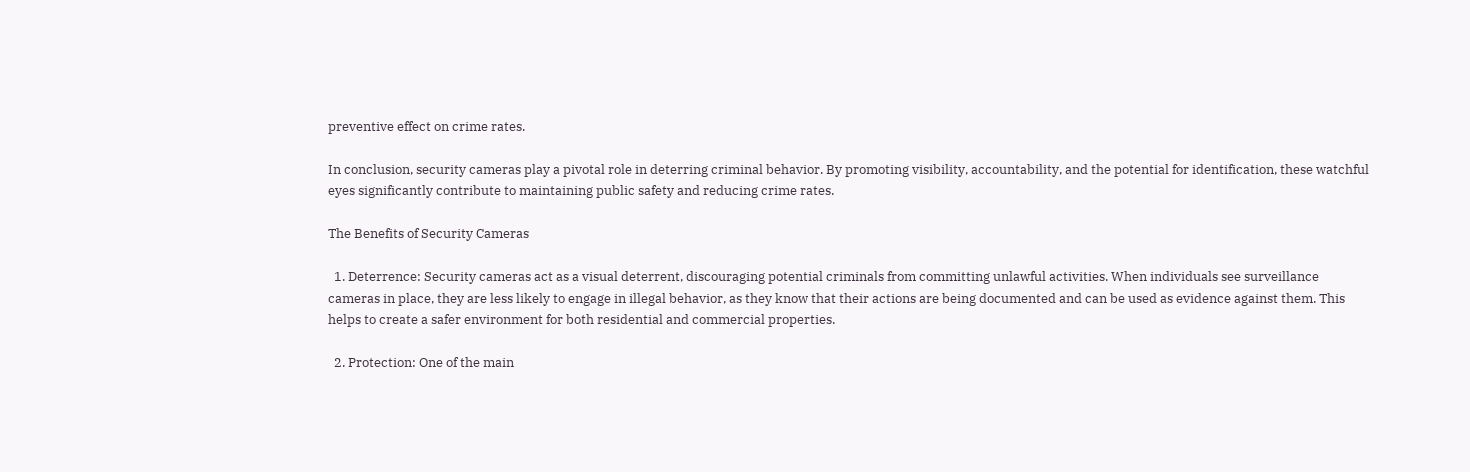preventive effect on crime rates.

In conclusion, security cameras play a pivotal role in deterring criminal behavior. By promoting visibility, accountability, and the potential for identification, these watchful eyes significantly contribute to maintaining public safety and reducing crime rates.

The Benefits of Security Cameras

  1. Deterrence: Security cameras act as a visual deterrent, discouraging potential criminals from committing unlawful activities. When individuals see surveillance cameras in place, they are less likely to engage in illegal behavior, as they know that their actions are being documented and can be used as evidence against them. This helps to create a safer environment for both residential and commercial properties.

  2. Protection: One of the main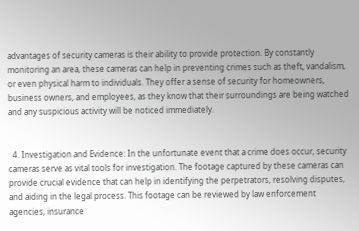advantages of security cameras is their ability to provide protection. By constantly monitoring an area, these cameras can help in preventing crimes such as theft, vandalism, or even physical harm to individuals. They offer a sense of security for homeowners, business owners, and employees, as they know that their surroundings are being watched and any suspicious activity will be noticed immediately.


  4. Investigation and Evidence: In the unfortunate event that a crime does occur, security cameras serve as vital tools for investigation. The footage captured by these cameras can provide crucial evidence that can help in identifying the perpetrators, resolving disputes, and aiding in the legal process. This footage can be reviewed by law enforcement agencies, insurance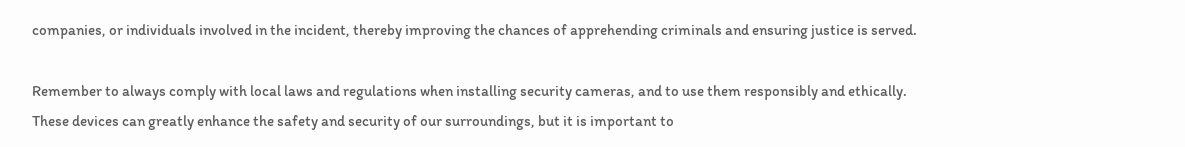companies, or individuals involved in the incident, thereby improving the chances of apprehending criminals and ensuring justice is served.

Remember to always comply with local laws and regulations when installing security cameras, and to use them responsibly and ethically. These devices can greatly enhance the safety and security of our surroundings, but it is important to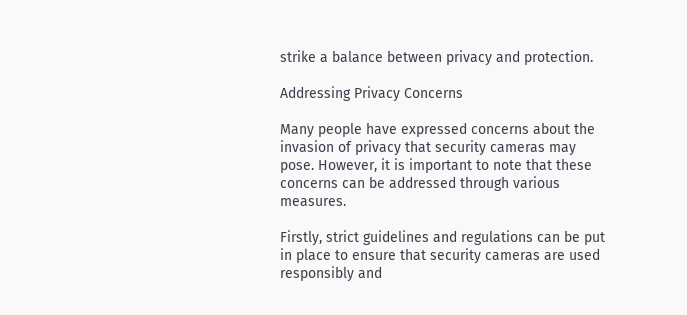strike a balance between privacy and protection.

Addressing Privacy Concerns

Many people have expressed concerns about the invasion of privacy that security cameras may pose. However, it is important to note that these concerns can be addressed through various measures.

Firstly, strict guidelines and regulations can be put in place to ensure that security cameras are used responsibly and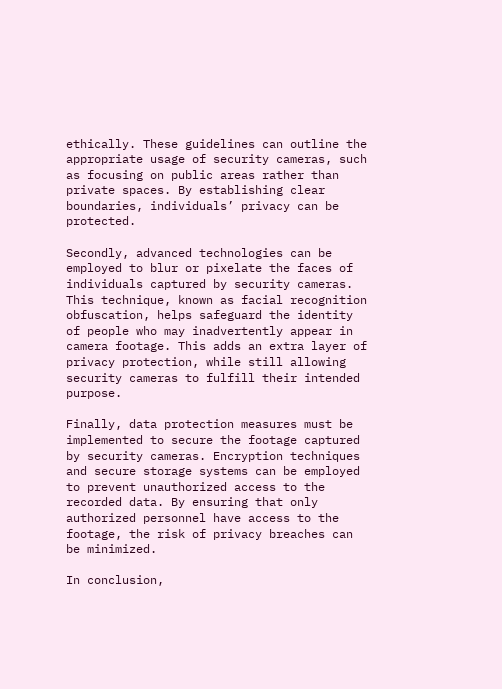ethically. These guidelines can outline the appropriate usage of security cameras, such as focusing on public areas rather than private spaces. By establishing clear boundaries, individuals’ privacy can be protected.

Secondly, advanced technologies can be employed to blur or pixelate the faces of individuals captured by security cameras. This technique, known as facial recognition obfuscation, helps safeguard the identity of people who may inadvertently appear in camera footage. This adds an extra layer of privacy protection, while still allowing security cameras to fulfill their intended purpose.

Finally, data protection measures must be implemented to secure the footage captured by security cameras. Encryption techniques and secure storage systems can be employed to prevent unauthorized access to the recorded data. By ensuring that only authorized personnel have access to the footage, the risk of privacy breaches can be minimized.

In conclusion,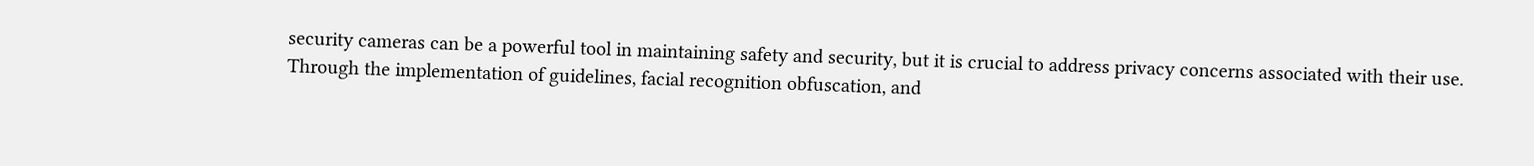security cameras can be a powerful tool in maintaining safety and security, but it is crucial to address privacy concerns associated with their use. Through the implementation of guidelines, facial recognition obfuscation, and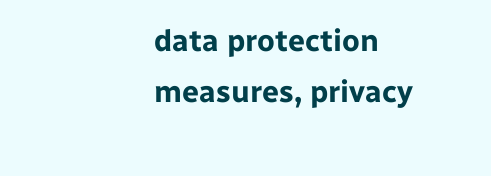data protection measures, privacy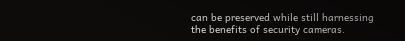can be preserved while still harnessing the benefits of security cameras.